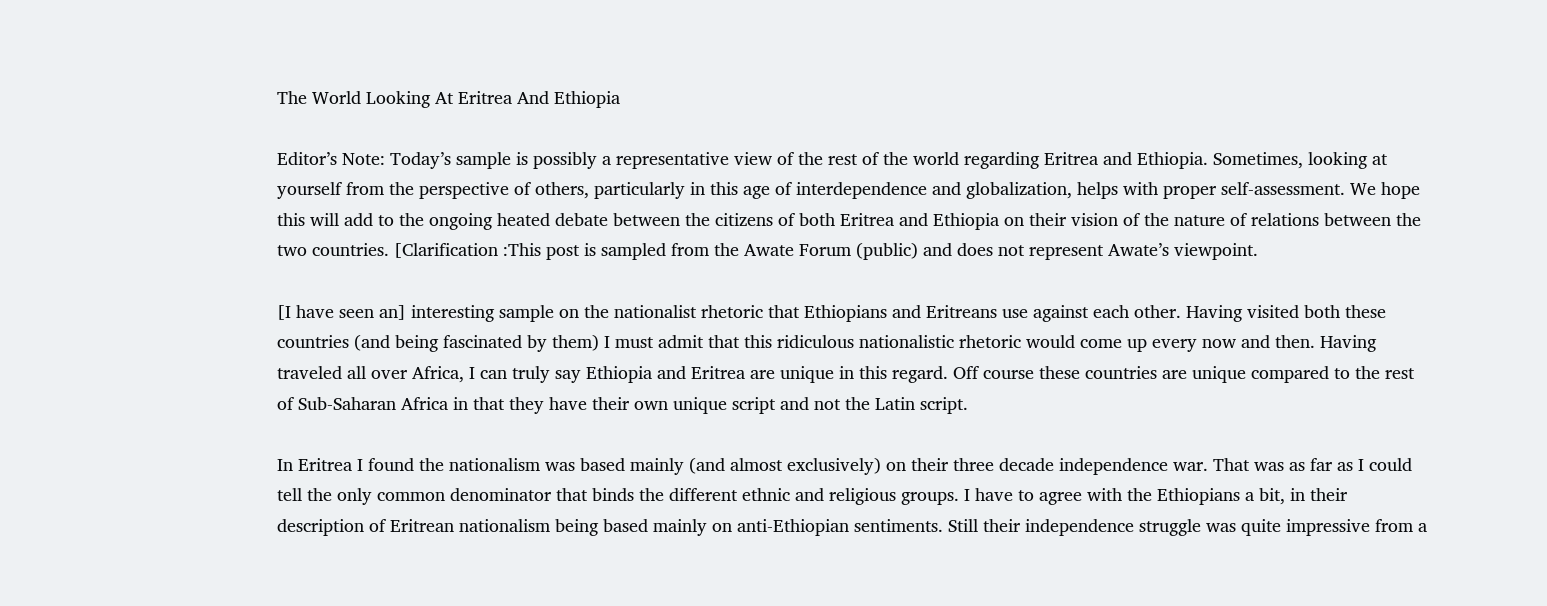The World Looking At Eritrea And Ethiopia

Editor’s Note: Today’s sample is possibly a representative view of the rest of the world regarding Eritrea and Ethiopia. Sometimes, looking at yourself from the perspective of others, particularly in this age of interdependence and globalization, helps with proper self-assessment. We hope this will add to the ongoing heated debate between the citizens of both Eritrea and Ethiopia on their vision of the nature of relations between the two countries. [Clarification :This post is sampled from the Awate Forum (public) and does not represent Awate’s viewpoint.

[I have seen an] interesting sample on the nationalist rhetoric that Ethiopians and Eritreans use against each other. Having visited both these countries (and being fascinated by them) I must admit that this ridiculous nationalistic rhetoric would come up every now and then. Having traveled all over Africa, I can truly say Ethiopia and Eritrea are unique in this regard. Off course these countries are unique compared to the rest of Sub-Saharan Africa in that they have their own unique script and not the Latin script.

In Eritrea I found the nationalism was based mainly (and almost exclusively) on their three decade independence war. That was as far as I could tell the only common denominator that binds the different ethnic and religious groups. I have to agree with the Ethiopians a bit, in their description of Eritrean nationalism being based mainly on anti-Ethiopian sentiments. Still their independence struggle was quite impressive from a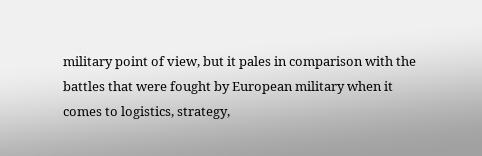military point of view, but it pales in comparison with the battles that were fought by European military when it comes to logistics, strategy,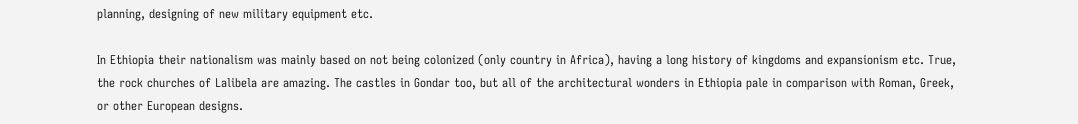planning, designing of new military equipment etc.

In Ethiopia their nationalism was mainly based on not being colonized (only country in Africa), having a long history of kingdoms and expansionism etc. True, the rock churches of Lalibela are amazing. The castles in Gondar too, but all of the architectural wonders in Ethiopia pale in comparison with Roman, Greek, or other European designs.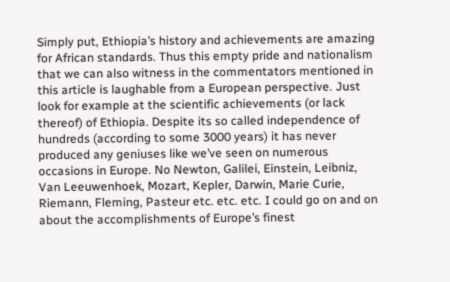Simply put, Ethiopia’s history and achievements are amazing for African standards. Thus this empty pride and nationalism that we can also witness in the commentators mentioned in this article is laughable from a European perspective. Just look for example at the scientific achievements (or lack thereof) of Ethiopia. Despite its so called independence of hundreds (according to some 3000 years) it has never produced any geniuses like we’ve seen on numerous occasions in Europe. No Newton, Galilei, Einstein, Leibniz, Van Leeuwenhoek, Mozart, Kepler, Darwin, Marie Curie, Riemann, Fleming, Pasteur etc. etc. etc. I could go on and on about the accomplishments of Europe’s finest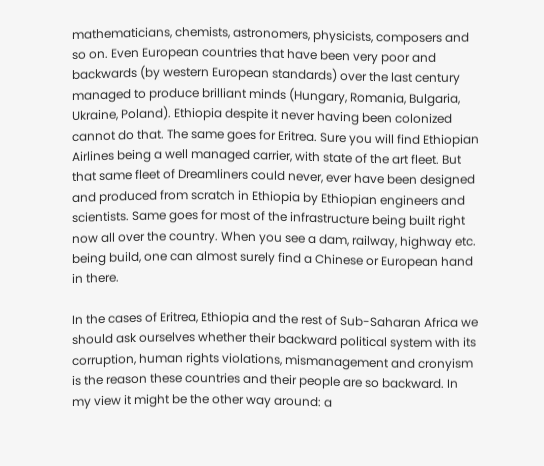mathematicians, chemists, astronomers, physicists, composers and so on. Even European countries that have been very poor and backwards (by western European standards) over the last century managed to produce brilliant minds (Hungary, Romania, Bulgaria, Ukraine, Poland). Ethiopia despite it never having been colonized cannot do that. The same goes for Eritrea. Sure you will find Ethiopian Airlines being a well managed carrier, with state of the art fleet. But that same fleet of Dreamliners could never, ever have been designed and produced from scratch in Ethiopia by Ethiopian engineers and scientists. Same goes for most of the infrastructure being built right now all over the country. When you see a dam, railway, highway etc. being build, one can almost surely find a Chinese or European hand in there.

In the cases of Eritrea, Ethiopia and the rest of Sub-Saharan Africa we should ask ourselves whether their backward political system with its corruption, human rights violations, mismanagement and cronyism is the reason these countries and their people are so backward. In my view it might be the other way around: a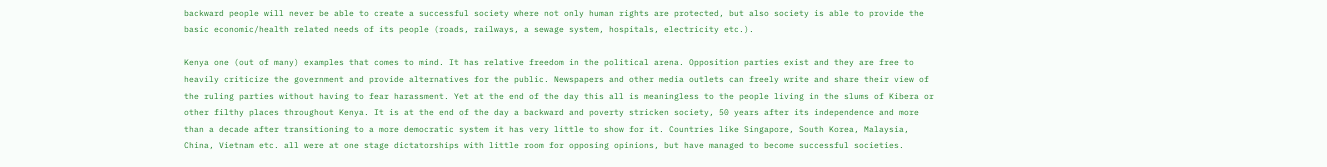backward people will never be able to create a successful society where not only human rights are protected, but also society is able to provide the basic economic/health related needs of its people (roads, railways, a sewage system, hospitals, electricity etc.).

Kenya one (out of many) examples that comes to mind. It has relative freedom in the political arena. Opposition parties exist and they are free to heavily criticize the government and provide alternatives for the public. Newspapers and other media outlets can freely write and share their view of the ruling parties without having to fear harassment. Yet at the end of the day this all is meaningless to the people living in the slums of Kibera or other filthy places throughout Kenya. It is at the end of the day a backward and poverty stricken society, 50 years after its independence and more than a decade after transitioning to a more democratic system it has very little to show for it. Countries like Singapore, South Korea, Malaysia, China, Vietnam etc. all were at one stage dictatorships with little room for opposing opinions, but have managed to become successful societies.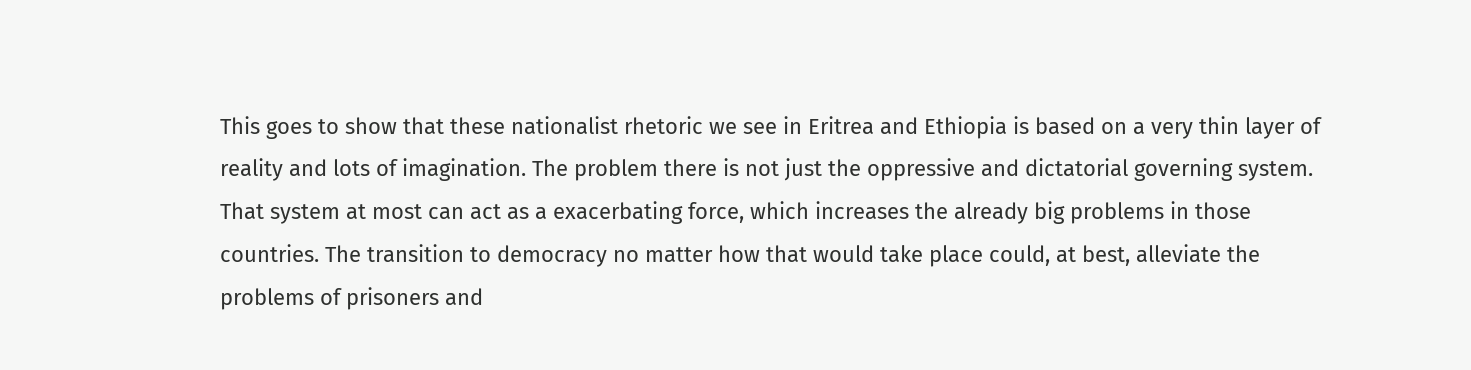This goes to show that these nationalist rhetoric we see in Eritrea and Ethiopia is based on a very thin layer of reality and lots of imagination. The problem there is not just the oppressive and dictatorial governing system. That system at most can act as a exacerbating force, which increases the already big problems in those countries. The transition to democracy no matter how that would take place could, at best, alleviate the problems of prisoners and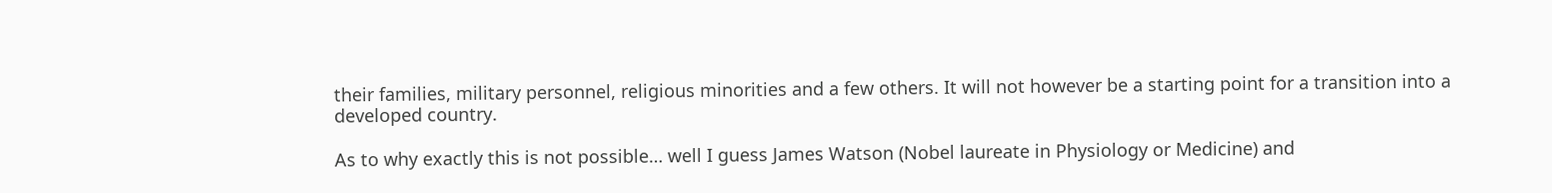their families, military personnel, religious minorities and a few others. It will not however be a starting point for a transition into a developed country.

As to why exactly this is not possible… well I guess James Watson (Nobel laureate in Physiology or Medicine) and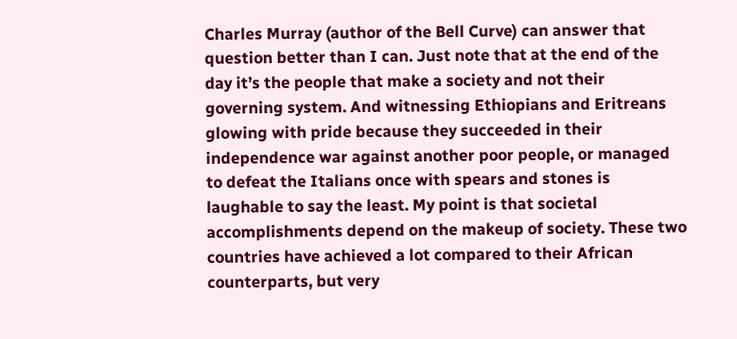Charles Murray (author of the Bell Curve) can answer that question better than I can. Just note that at the end of the day it’s the people that make a society and not their governing system. And witnessing Ethiopians and Eritreans glowing with pride because they succeeded in their independence war against another poor people, or managed to defeat the Italians once with spears and stones is laughable to say the least. My point is that societal accomplishments depend on the makeup of society. These two countries have achieved a lot compared to their African counterparts, but very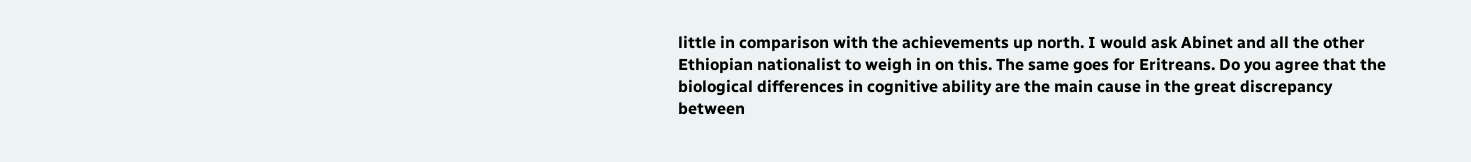little in comparison with the achievements up north. I would ask Abinet and all the other Ethiopian nationalist to weigh in on this. The same goes for Eritreans. Do you agree that the biological differences in cognitive ability are the main cause in the great discrepancy between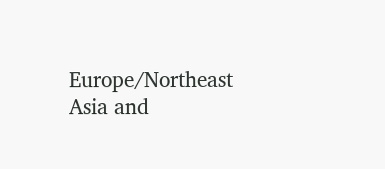Europe/Northeast Asia and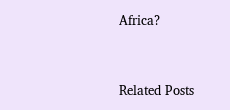Africa?


Related Posts